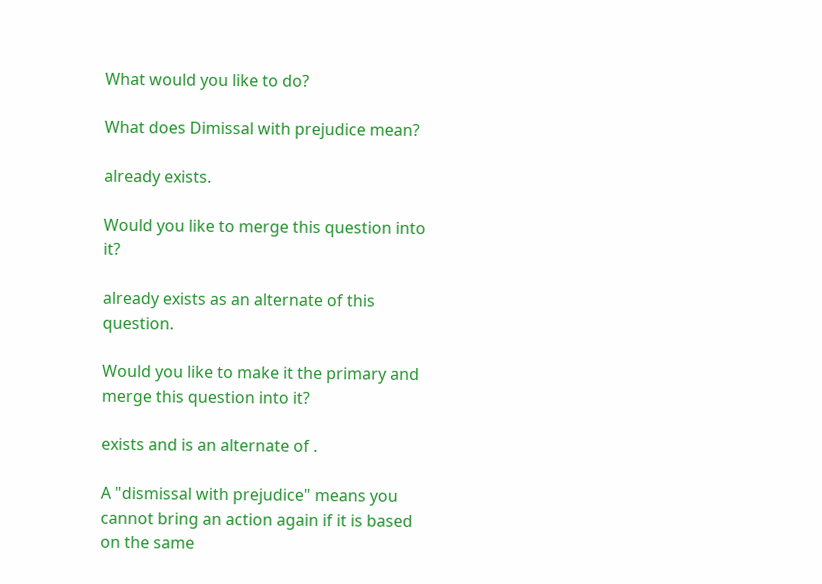What would you like to do?

What does Dimissal with prejudice mean?

already exists.

Would you like to merge this question into it?

already exists as an alternate of this question.

Would you like to make it the primary and merge this question into it?

exists and is an alternate of .

A "dismissal with prejudice" means you cannot bring an action again if it is based on the same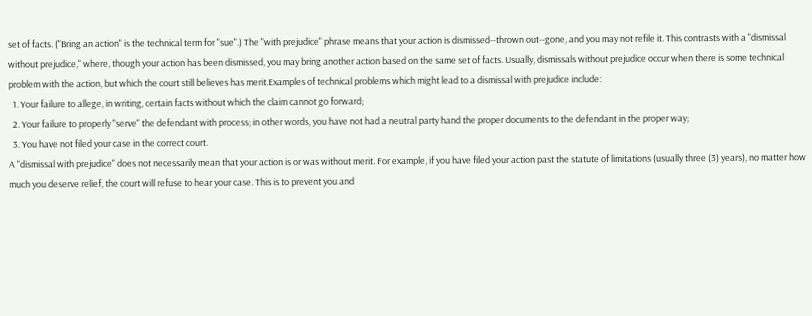set of facts. ("Bring an action" is the technical term for "sue".) The "with prejudice" phrase means that your action is dismissed--thrown out--gone, and you may not refile it. This contrasts with a "dismissal without prejudice," where, though your action has been dismissed, you may bring another action based on the same set of facts. Usually, dismissals without prejudice occur when there is some technical problem with the action, but which the court still believes has merit.Examples of technical problems which might lead to a dismissal with prejudice include:
  1. Your failure to allege, in writing, certain facts without which the claim cannot go forward;
  2. Your failure to properly "serve" the defendant with process; in other words, you have not had a neutral party hand the proper documents to the defendant in the proper way;
  3. You have not filed your case in the correct court.
A "dismissal with prejudice" does not necessarily mean that your action is or was without merit. For example, if you have filed your action past the statute of limitations (usually three (3) years), no matter how much you deserve relief, the court will refuse to hear your case. This is to prevent you and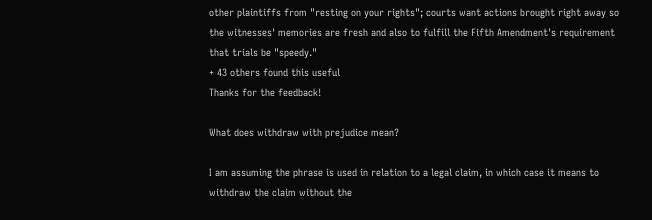other plaintiffs from "resting on your rights"; courts want actions brought right away so the witnesses' memories are fresh and also to fulfill the Fifth Amendment's requirement that trials be "speedy."
+ 43 others found this useful
Thanks for the feedback!

What does withdraw with prejudice mean?

I am assuming the phrase is used in relation to a legal claim, in which case it means to withdraw the claim without the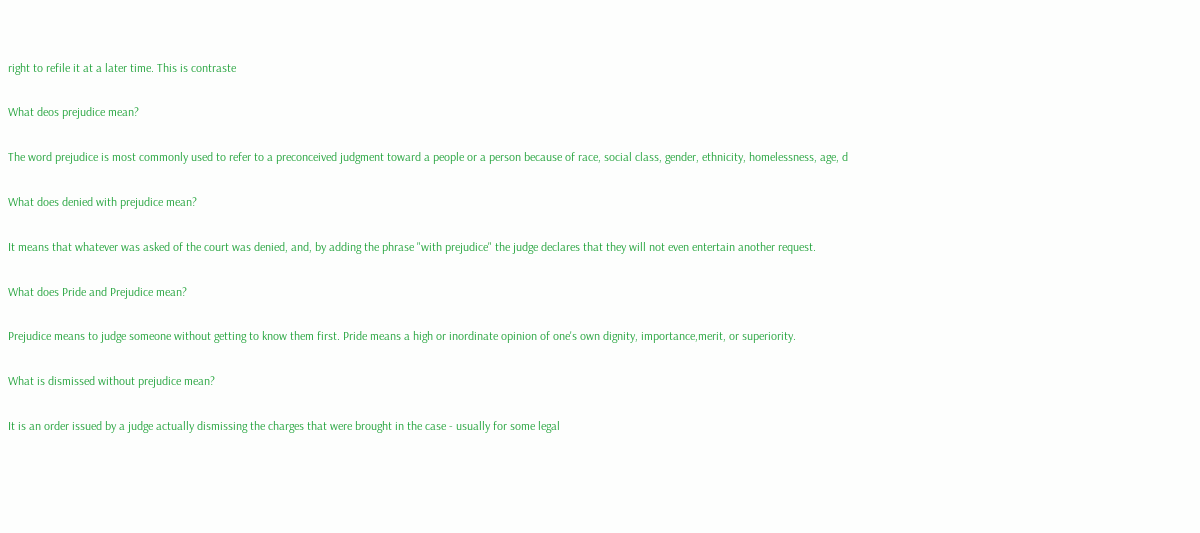right to refile it at a later time. This is contraste

What deos prejudice mean?

The word prejudice is most commonly used to refer to a preconceived judgment toward a people or a person because of race, social class, gender, ethnicity, homelessness, age, d

What does denied with prejudice mean?

It means that whatever was asked of the court was denied, and, by adding the phrase "with prejudice" the judge declares that they will not even entertain another request.

What does Pride and Prejudice mean?

Prejudice means to judge someone without getting to know them first. Pride means a high or inordinate opinion of one's own dignity, importance,merit, or superiority.

What is dismissed without prejudice mean?

It is an order issued by a judge actually dismissing the charges that were brought in the case - usually for some legal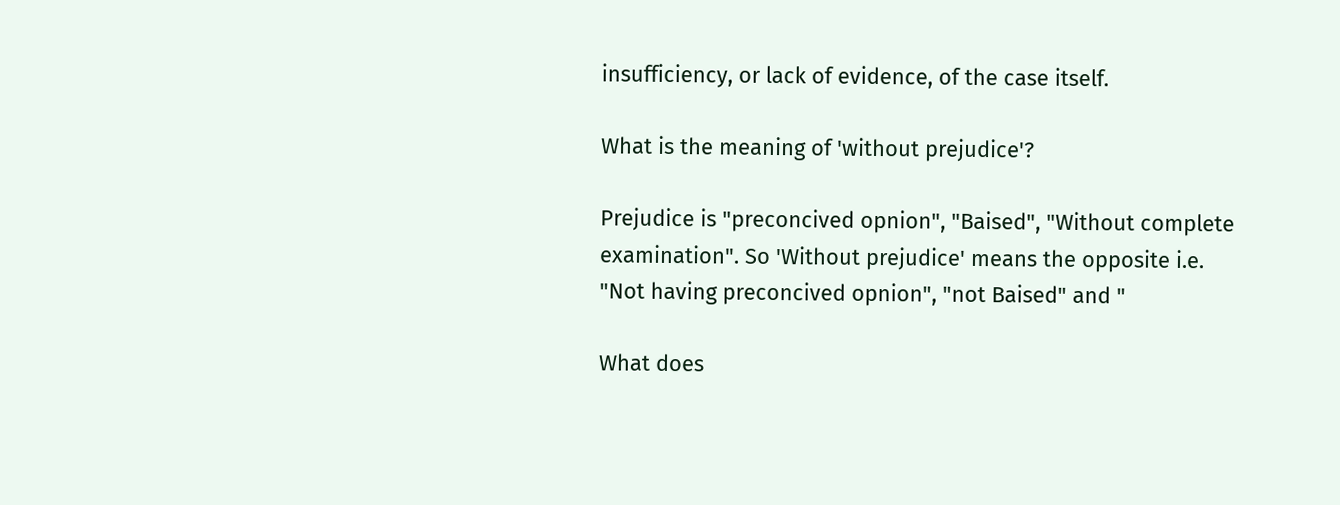insufficiency, or lack of evidence, of the case itself.

What is the meaning of 'without prejudice'?

Prejudice is "preconcived opnion", "Baised", "Without complete examination". So 'Without prejudice' means the opposite i.e. "Not having preconcived opnion", "not Baised" and "

What does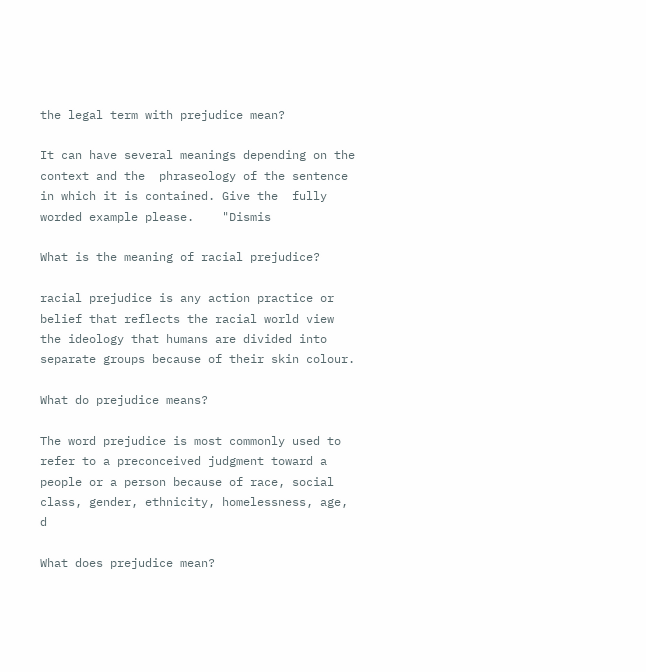the legal term with prejudice mean?

It can have several meanings depending on the context and the  phraseology of the sentence in which it is contained. Give the  fully worded example please.    "Dismis

What is the meaning of racial prejudice?

racial prejudice is any action practice or belief that reflects the racial world view the ideology that humans are divided into separate groups because of their skin colour.

What do prejudice means?

The word prejudice is most commonly used to refer to a preconceived judgment toward a people or a person because of race, social class, gender, ethnicity, homelessness, age, d

What does prejudice mean?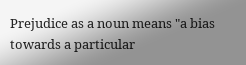Prejudice as a noun means "a bias towards a particular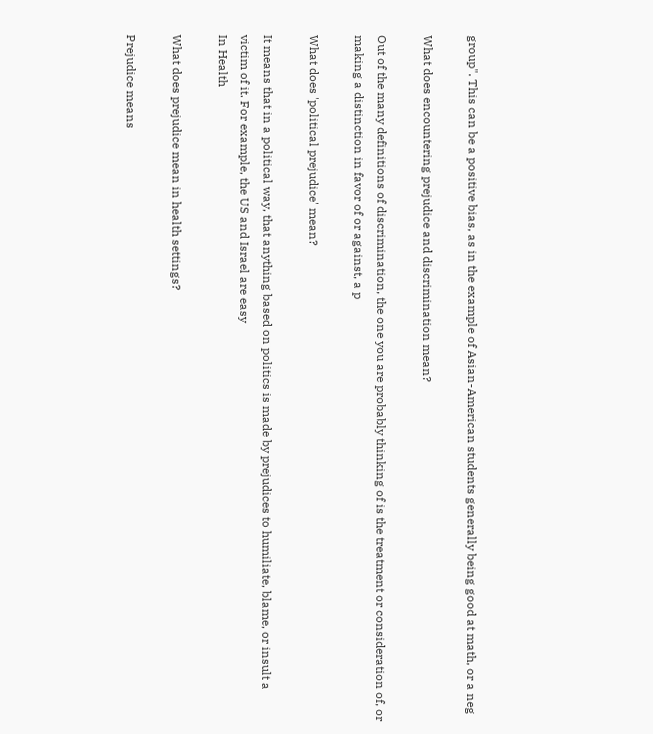group". This can be a positive bias, as in the example of Asian-American students generally being good at math, or a neg

What does encountering prejudice and discrimination mean?

Out of the many definitions of discrimination, the one you are probably thinking of is the treatment or consideration of, or making a distinction in favor of or against, a p

What does 'political prejudice' mean?

It means that in a political way, that anything based on politics is made by prejudices to humiliate, blame, or insult a victim of it. For example, the US and Israel are easy
In Health

What does prejudice mean in health settings?

Prejudice means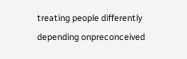treating people differently depending onpreconceived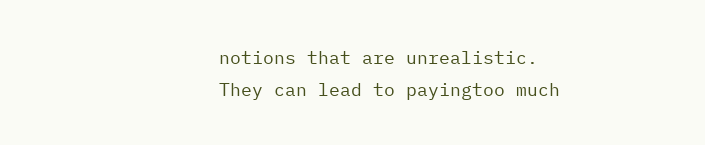notions that are unrealistic. They can lead to payingtoo much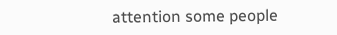attention some people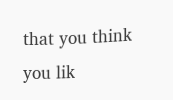that you think you lik